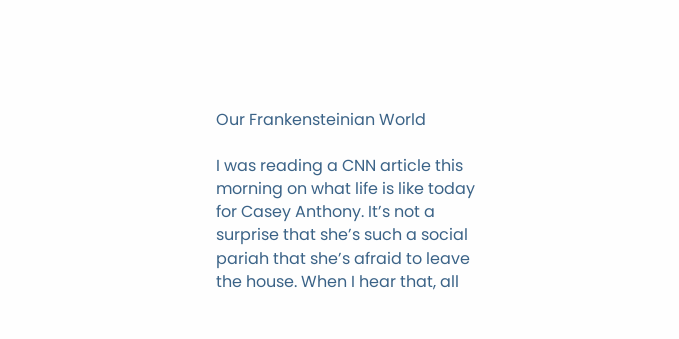Our Frankensteinian World

I was reading a CNN article this morning on what life is like today for Casey Anthony. It’s not a surprise that she’s such a social pariah that she’s afraid to leave the house. When I hear that, all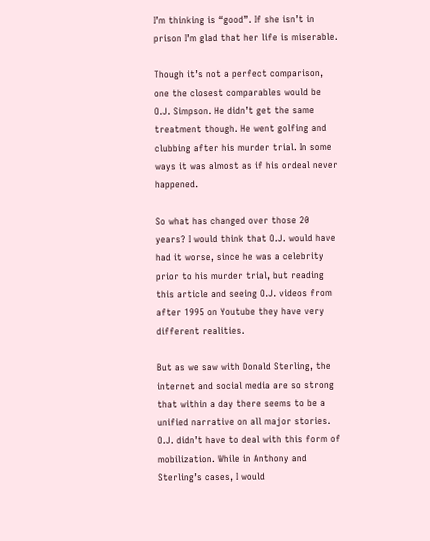I’m thinking is “good”. If she isn’t in prison I’m glad that her life is miserable.

Though it’s not a perfect comparison, one the closest comparables would be O.J. Simpson. He didn’t get the same treatment though. He went golfing and clubbing after his murder trial. In some ways it was almost as if his ordeal never happened.

So what has changed over those 20 years? I would think that O.J. would have had it worse, since he was a celebrity prior to his murder trial, but reading this article and seeing O.J. videos from after 1995 on Youtube they have very different realities.

But as we saw with Donald Sterling, the internet and social media are so strong that within a day there seems to be a unified narrative on all major stories. O.J. didn’t have to deal with this form of mobilization. While in Anthony and Sterling’s cases, I would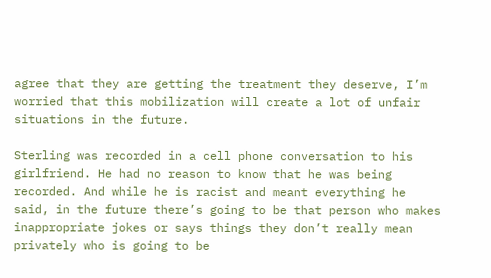agree that they are getting the treatment they deserve, I’m worried that this mobilization will create a lot of unfair situations in the future.

Sterling was recorded in a cell phone conversation to his girlfriend. He had no reason to know that he was being recorded. And while he is racist and meant everything he said, in the future there’s going to be that person who makes inappropriate jokes or says things they don’t really mean privately who is going to be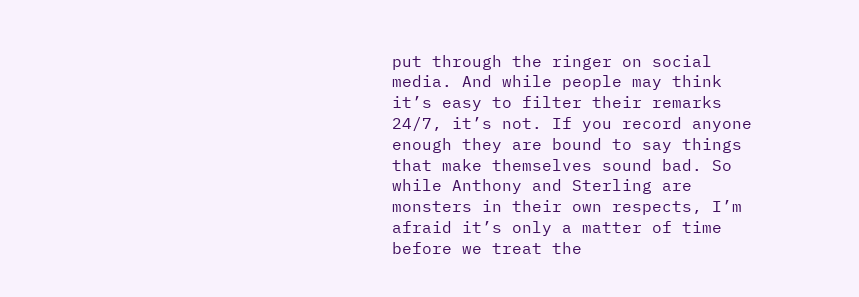put through the ringer on social media. And while people may think it’s easy to filter their remarks 24/7, it’s not. If you record anyone enough they are bound to say things that make themselves sound bad. So while Anthony and Sterling are monsters in their own respects, I’m afraid it’s only a matter of time before we treat the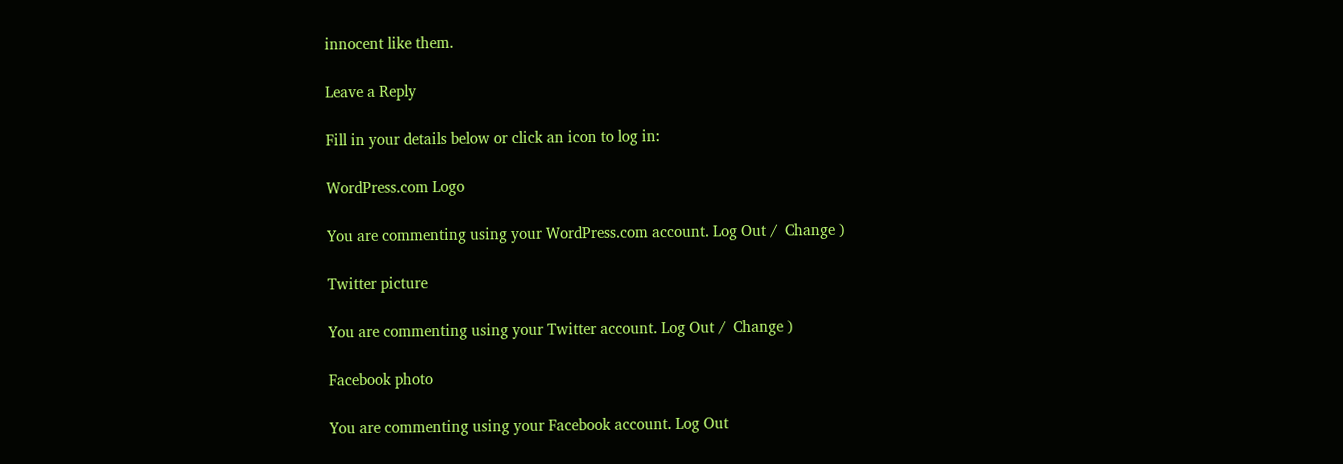innocent like them.

Leave a Reply

Fill in your details below or click an icon to log in:

WordPress.com Logo

You are commenting using your WordPress.com account. Log Out /  Change )

Twitter picture

You are commenting using your Twitter account. Log Out /  Change )

Facebook photo

You are commenting using your Facebook account. Log Out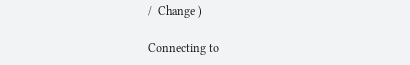/  Change )

Connecting to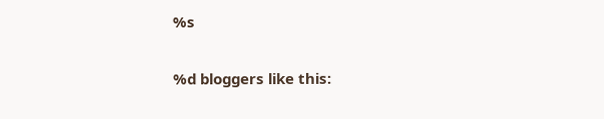%s

%d bloggers like this: